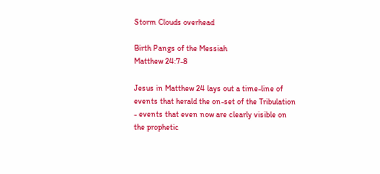Storm Clouds overhead

Birth Pangs of the Messiah
Matthew 24:7-8

Jesus in Matthew 24 lays out a time-line of events that herald the on-set of the Tribulation - events that even now are clearly visible on the prophetic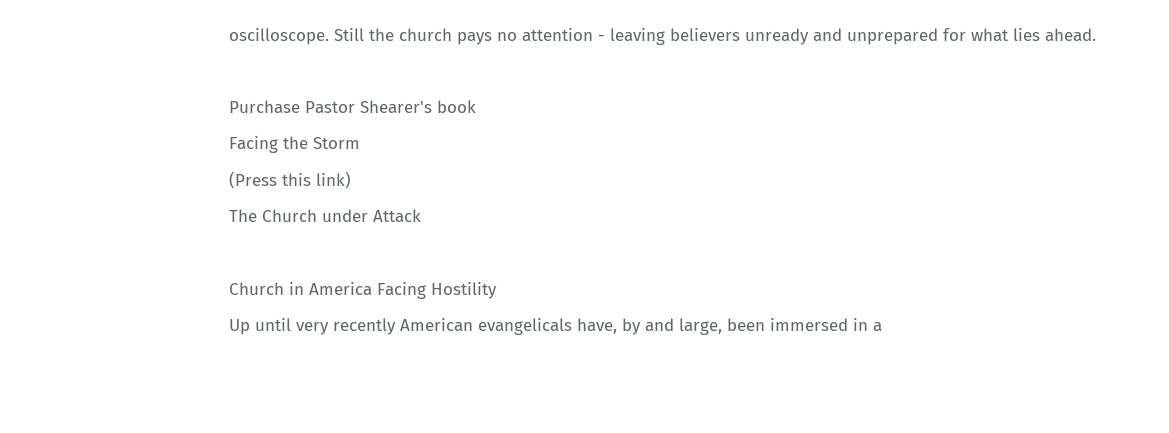oscilloscope. Still the church pays no attention - leaving believers unready and unprepared for what lies ahead.

Purchase Pastor Shearer's book
Facing the Storm
(Press this link)
The Church under Attack

Church in America Facing Hostility
Up until very recently American evangelicals have, by and large, been immersed in a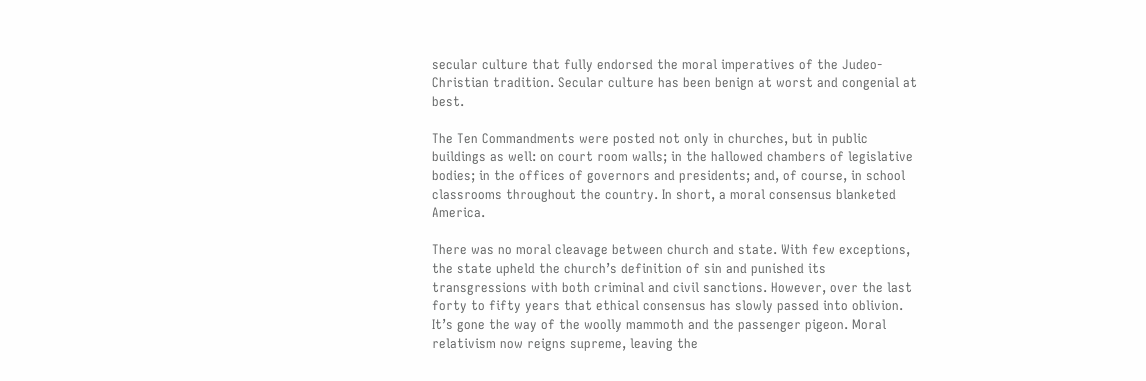secular culture that fully endorsed the moral imperatives of the Judeo-Christian tradition. Secular culture has been benign at worst and congenial at best.

The Ten Commandments were posted not only in churches, but in public buildings as well: on court room walls; in the hallowed chambers of legislative bodies; in the offices of governors and presidents; and, of course, in school classrooms throughout the country. In short, a moral consensus blanketed America.

There was no moral cleavage between church and state. With few exceptions, the state upheld the church’s definition of sin and punished its transgressions with both criminal and civil sanctions. However, over the last forty to fifty years that ethical consensus has slowly passed into oblivion. It’s gone the way of the woolly mammoth and the passenger pigeon. Moral relativism now reigns supreme, leaving the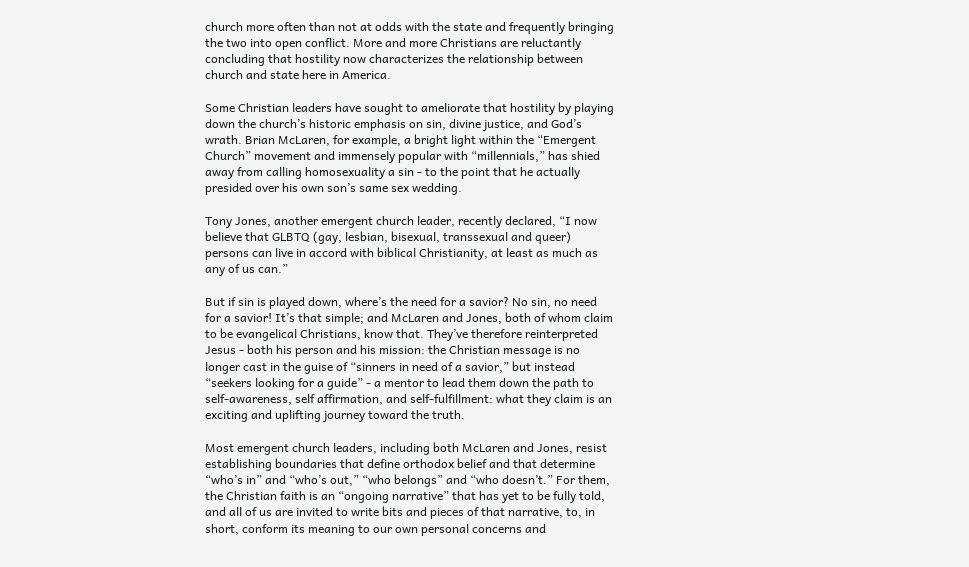church more often than not at odds with the state and frequently bringing the two into open conflict. More and more Christians are reluctantly concluding that hostility now characterizes the relationship between church and state here in America.

Some Christian leaders have sought to ameliorate that hostility by playing down the church’s historic emphasis on sin, divine justice, and God’s wrath. Brian McLaren, for example, a bright light within the “Emergent Church” movement and immensely popular with “millennials,” has shied away from calling homosexuality a sin - to the point that he actually presided over his own son’s same sex wedding.

Tony Jones, another emergent church leader, recently declared, “I now believe that GLBTQ (gay, lesbian, bisexual, transsexual and queer) persons can live in accord with biblical Christianity, at least as much as any of us can.”

But if sin is played down, where’s the need for a savior? No sin, no need for a savior! It’s that simple; and McLaren and Jones, both of whom claim to be evangelical Christians, know that. They’ve therefore reinterpreted Jesus - both his person and his mission: the Christian message is no longer cast in the guise of “sinners in need of a savior,” but instead “seekers looking for a guide” - a mentor to lead them down the path to self-awareness, self affirmation, and self-fulfillment: what they claim is an exciting and uplifting journey toward the truth.

Most emergent church leaders, including both McLaren and Jones, resist establishing boundaries that define orthodox belief and that determine “who’s in” and “who’s out,” “who belongs” and “who doesn’t.” For them, the Christian faith is an “ongoing narrative” that has yet to be fully told, and all of us are invited to write bits and pieces of that narrative, to, in short, conform its meaning to our own personal concerns and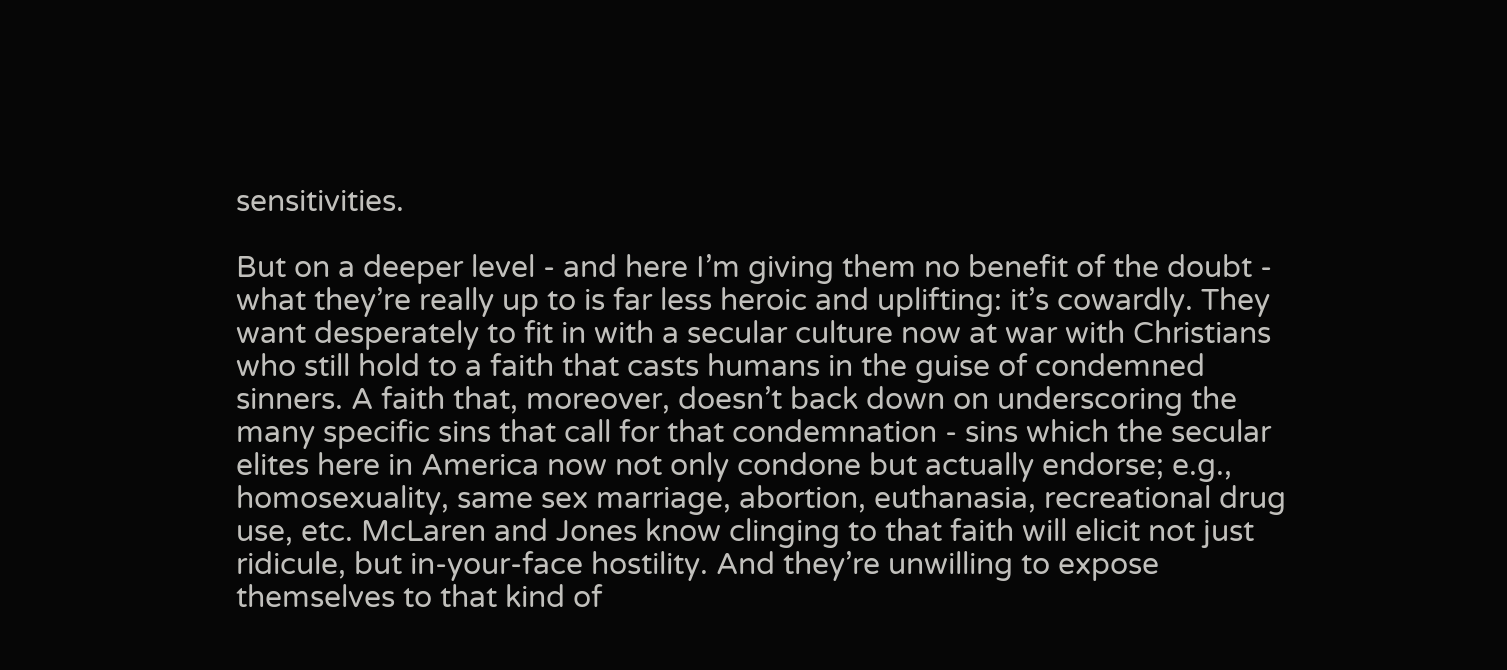sensitivities.

But on a deeper level - and here I’m giving them no benefit of the doubt - what they’re really up to is far less heroic and uplifting: it’s cowardly. They want desperately to fit in with a secular culture now at war with Christians who still hold to a faith that casts humans in the guise of condemned sinners. A faith that, moreover, doesn’t back down on underscoring the many specific sins that call for that condemnation - sins which the secular elites here in America now not only condone but actually endorse; e.g., homosexuality, same sex marriage, abortion, euthanasia, recreational drug use, etc. McLaren and Jones know clinging to that faith will elicit not just ridicule, but in-your-face hostility. And they’re unwilling to expose themselves to that kind of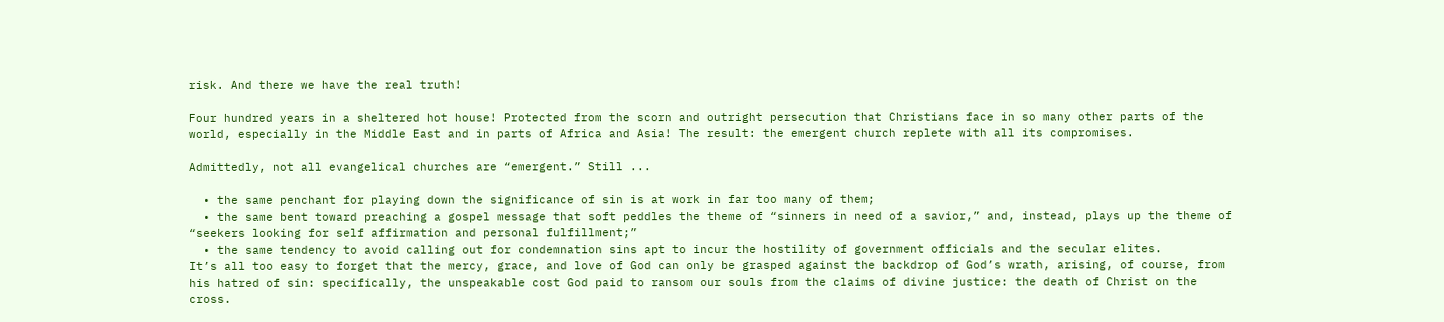risk. And there we have the real truth!

Four hundred years in a sheltered hot house! Protected from the scorn and outright persecution that Christians face in so many other parts of the world, especially in the Middle East and in parts of Africa and Asia! The result: the emergent church replete with all its compromises.

Admittedly, not all evangelical churches are “emergent.” Still ...

  • the same penchant for playing down the significance of sin is at work in far too many of them;
  • the same bent toward preaching a gospel message that soft peddles the theme of “sinners in need of a savior,” and, instead, plays up the theme of “seekers looking for self affirmation and personal fulfillment;”
  • the same tendency to avoid calling out for condemnation sins apt to incur the hostility of government officials and the secular elites.
It’s all too easy to forget that the mercy, grace, and love of God can only be grasped against the backdrop of God’s wrath, arising, of course, from his hatred of sin: specifically, the unspeakable cost God paid to ransom our souls from the claims of divine justice: the death of Christ on the cross.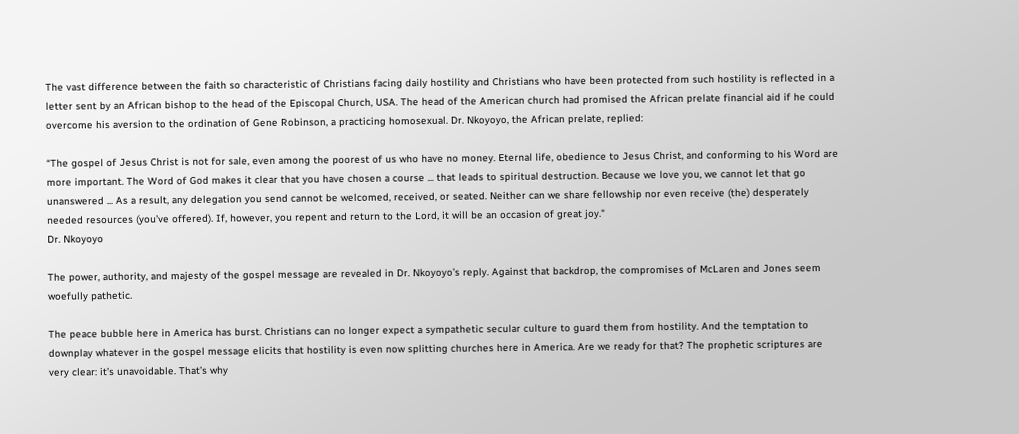The vast difference between the faith so characteristic of Christians facing daily hostility and Christians who have been protected from such hostility is reflected in a letter sent by an African bishop to the head of the Episcopal Church, USA. The head of the American church had promised the African prelate financial aid if he could overcome his aversion to the ordination of Gene Robinson, a practicing homosexual. Dr. Nkoyoyo, the African prelate, replied:

“The gospel of Jesus Christ is not for sale, even among the poorest of us who have no money. Eternal life, obedience to Jesus Christ, and conforming to his Word are more important. The Word of God makes it clear that you have chosen a course ... that leads to spiritual destruction. Because we love you, we cannot let that go unanswered ... As a result, any delegation you send cannot be welcomed, received, or seated. Neither can we share fellowship nor even receive (the) desperately needed resources (you’ve offered). If, however, you repent and return to the Lord, it will be an occasion of great joy."
Dr. Nkoyoyo

The power, authority, and majesty of the gospel message are revealed in Dr. Nkoyoyo’s reply. Against that backdrop, the compromises of McLaren and Jones seem woefully pathetic.

The peace bubble here in America has burst. Christians can no longer expect a sympathetic secular culture to guard them from hostility. And the temptation to downplay whatever in the gospel message elicits that hostility is even now splitting churches here in America. Are we ready for that? The prophetic scriptures are very clear: it’s unavoidable. That’s why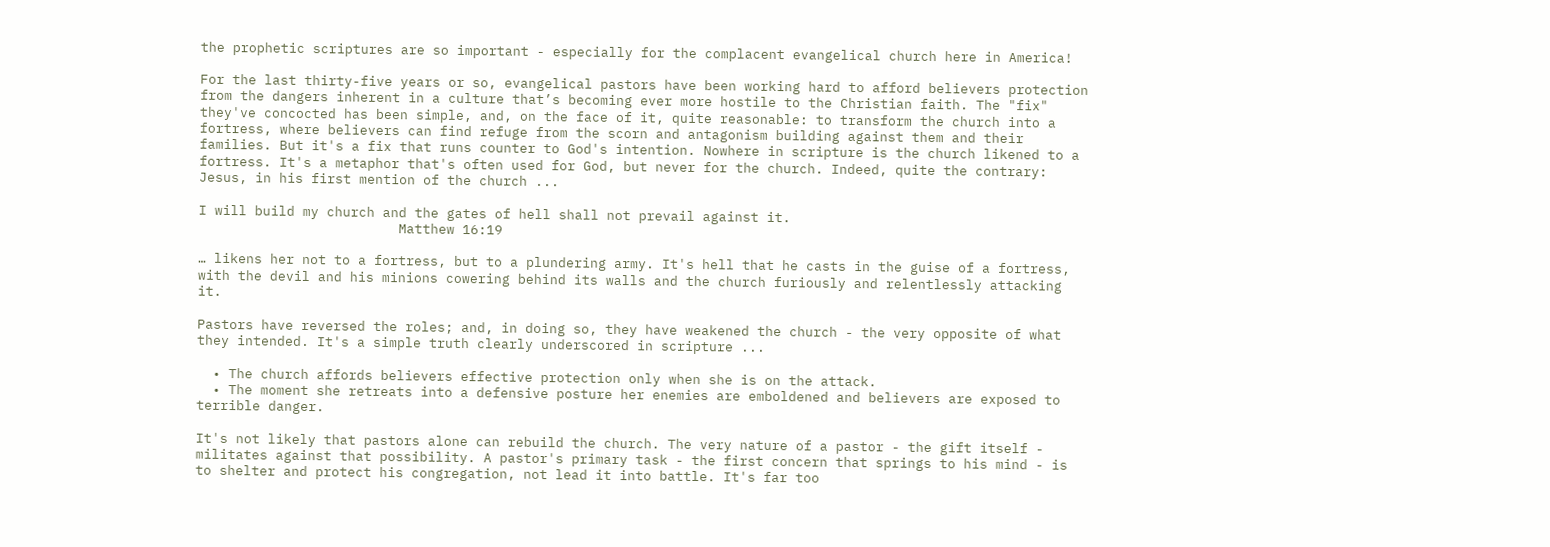the prophetic scriptures are so important - especially for the complacent evangelical church here in America!

For the last thirty-five years or so, evangelical pastors have been working hard to afford believers protection from the dangers inherent in a culture that’s becoming ever more hostile to the Christian faith. The "fix" they've concocted has been simple, and, on the face of it, quite reasonable: to transform the church into a fortress, where believers can find refuge from the scorn and antagonism building against them and their families. But it's a fix that runs counter to God's intention. Nowhere in scripture is the church likened to a fortress. It's a metaphor that's often used for God, but never for the church. Indeed, quite the contrary: Jesus, in his first mention of the church ...

I will build my church and the gates of hell shall not prevail against it.
                         Matthew 16:19

… likens her not to a fortress, but to a plundering army. It's hell that he casts in the guise of a fortress, with the devil and his minions cowering behind its walls and the church furiously and relentlessly attacking it.

Pastors have reversed the roles; and, in doing so, they have weakened the church - the very opposite of what they intended. It's a simple truth clearly underscored in scripture ...

  • The church affords believers effective protection only when she is on the attack.
  • The moment she retreats into a defensive posture her enemies are emboldened and believers are exposed to terrible danger.

It's not likely that pastors alone can rebuild the church. The very nature of a pastor - the gift itself - militates against that possibility. A pastor's primary task - the first concern that springs to his mind - is to shelter and protect his congregation, not lead it into battle. It's far too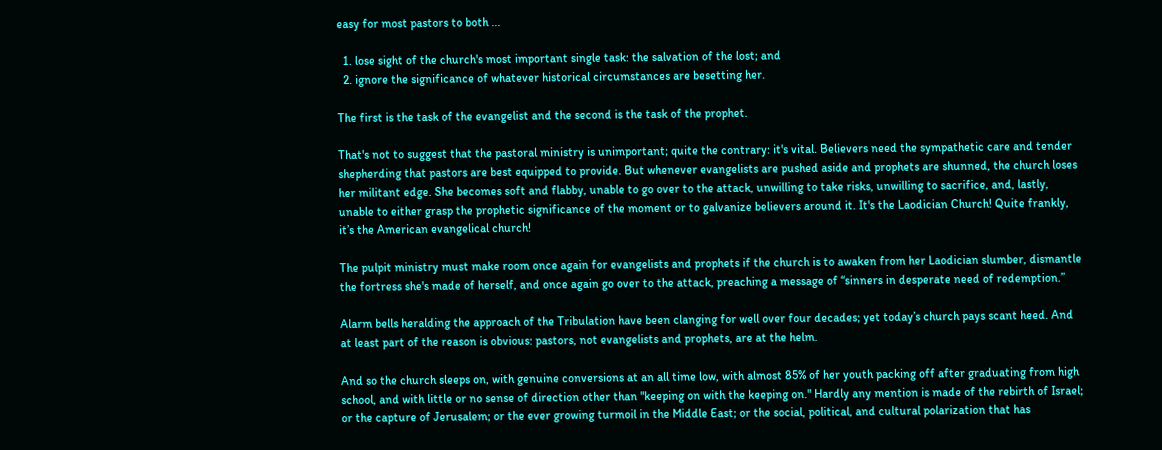easy for most pastors to both ...

  1. lose sight of the church's most important single task: the salvation of the lost; and
  2. ignore the significance of whatever historical circumstances are besetting her.

The first is the task of the evangelist and the second is the task of the prophet.

That's not to suggest that the pastoral ministry is unimportant; quite the contrary: it's vital. Believers need the sympathetic care and tender shepherding that pastors are best equipped to provide. But whenever evangelists are pushed aside and prophets are shunned, the church loses her militant edge. She becomes soft and flabby, unable to go over to the attack, unwilling to take risks, unwilling to sacrifice, and, lastly, unable to either grasp the prophetic significance of the moment or to galvanize believers around it. It's the Laodician Church! Quite frankly, it’s the American evangelical church!

The pulpit ministry must make room once again for evangelists and prophets if the church is to awaken from her Laodician slumber, dismantle the fortress she's made of herself, and once again go over to the attack, preaching a message of “sinners in desperate need of redemption.”

Alarm bells heralding the approach of the Tribulation have been clanging for well over four decades; yet today’s church pays scant heed. And at least part of the reason is obvious: pastors, not evangelists and prophets, are at the helm.

And so the church sleeps on, with genuine conversions at an all time low, with almost 85% of her youth packing off after graduating from high school, and with little or no sense of direction other than "keeping on with the keeping on." Hardly any mention is made of the rebirth of Israel; or the capture of Jerusalem; or the ever growing turmoil in the Middle East; or the social, political, and cultural polarization that has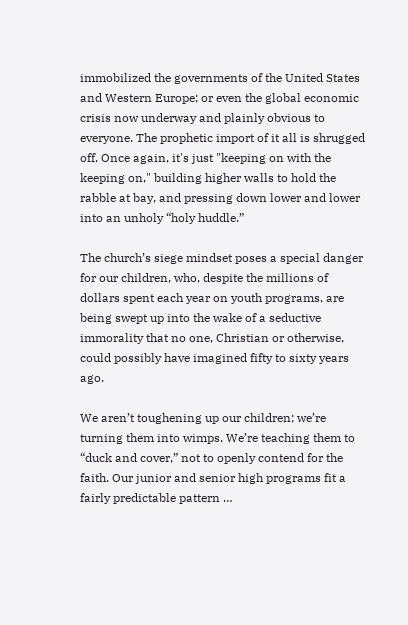immobilized the governments of the United States and Western Europe; or even the global economic crisis now underway and plainly obvious to everyone. The prophetic import of it all is shrugged off. Once again, it's just "keeping on with the keeping on," building higher walls to hold the rabble at bay, and pressing down lower and lower into an unholy “holy huddle.”

The church’s siege mindset poses a special danger for our children, who, despite the millions of dollars spent each year on youth programs, are being swept up into the wake of a seductive immorality that no one, Christian or otherwise, could possibly have imagined fifty to sixty years ago.

We aren’t toughening up our children; we’re turning them into wimps. We’re teaching them to “duck and cover,” not to openly contend for the faith. Our junior and senior high programs fit a fairly predictable pattern …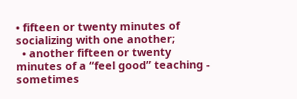• fifteen or twenty minutes of socializing with one another;
  • another fifteen or twenty minutes of a “feel good” teaching - sometimes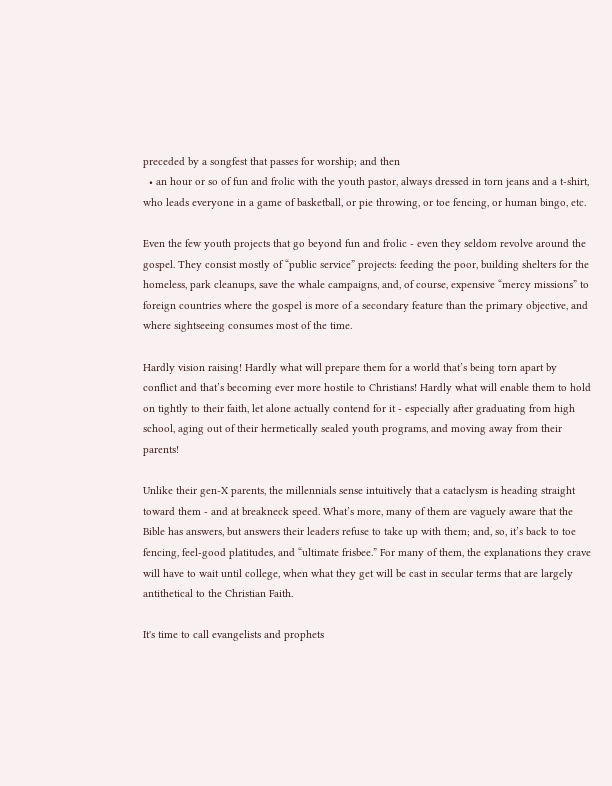preceded by a songfest that passes for worship; and then
  • an hour or so of fun and frolic with the youth pastor, always dressed in torn jeans and a t-shirt, who leads everyone in a game of basketball, or pie throwing, or toe fencing, or human bingo, etc.

Even the few youth projects that go beyond fun and frolic - even they seldom revolve around the gospel. They consist mostly of “public service” projects: feeding the poor, building shelters for the homeless, park cleanups, save the whale campaigns, and, of course, expensive “mercy missions” to foreign countries where the gospel is more of a secondary feature than the primary objective, and where sightseeing consumes most of the time.

Hardly vision raising! Hardly what will prepare them for a world that’s being torn apart by conflict and that’s becoming ever more hostile to Christians! Hardly what will enable them to hold on tightly to their faith, let alone actually contend for it - especially after graduating from high school, aging out of their hermetically sealed youth programs, and moving away from their parents!

Unlike their gen-X parents, the millennials sense intuitively that a cataclysm is heading straight toward them - and at breakneck speed. What’s more, many of them are vaguely aware that the Bible has answers, but answers their leaders refuse to take up with them; and, so, it’s back to toe fencing, feel-good platitudes, and “ultimate frisbee.” For many of them, the explanations they crave will have to wait until college, when what they get will be cast in secular terms that are largely antithetical to the Christian Faith.

It's time to call evangelists and prophets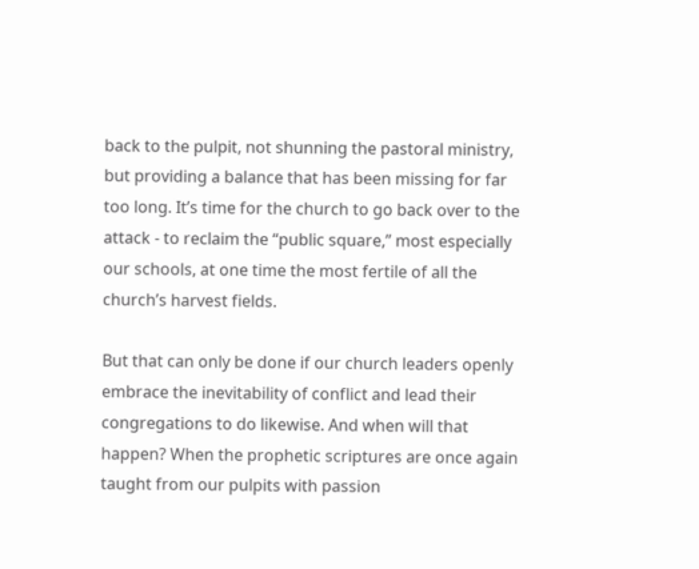back to the pulpit, not shunning the pastoral ministry, but providing a balance that has been missing for far too long. It’s time for the church to go back over to the attack - to reclaim the “public square,” most especially our schools, at one time the most fertile of all the church’s harvest fields.

But that can only be done if our church leaders openly embrace the inevitability of conflict and lead their congregations to do likewise. And when will that happen? When the prophetic scriptures are once again taught from our pulpits with passion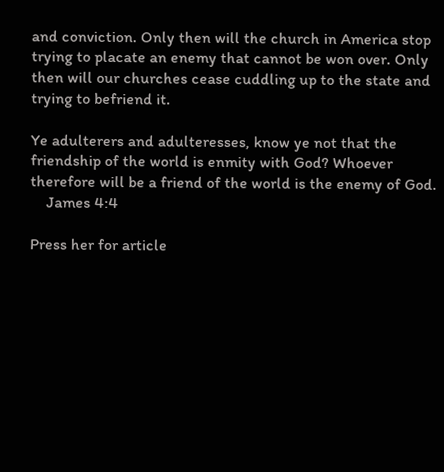and conviction. Only then will the church in America stop trying to placate an enemy that cannot be won over. Only then will our churches cease cuddling up to the state and trying to befriend it.

Ye adulterers and adulteresses, know ye not that the friendship of the world is enmity with God? Whoever therefore will be a friend of the world is the enemy of God.
    James 4:4

Press her for article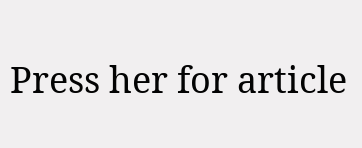Press her for article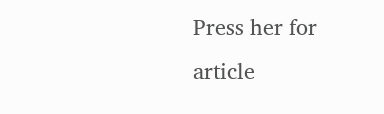Press her for article